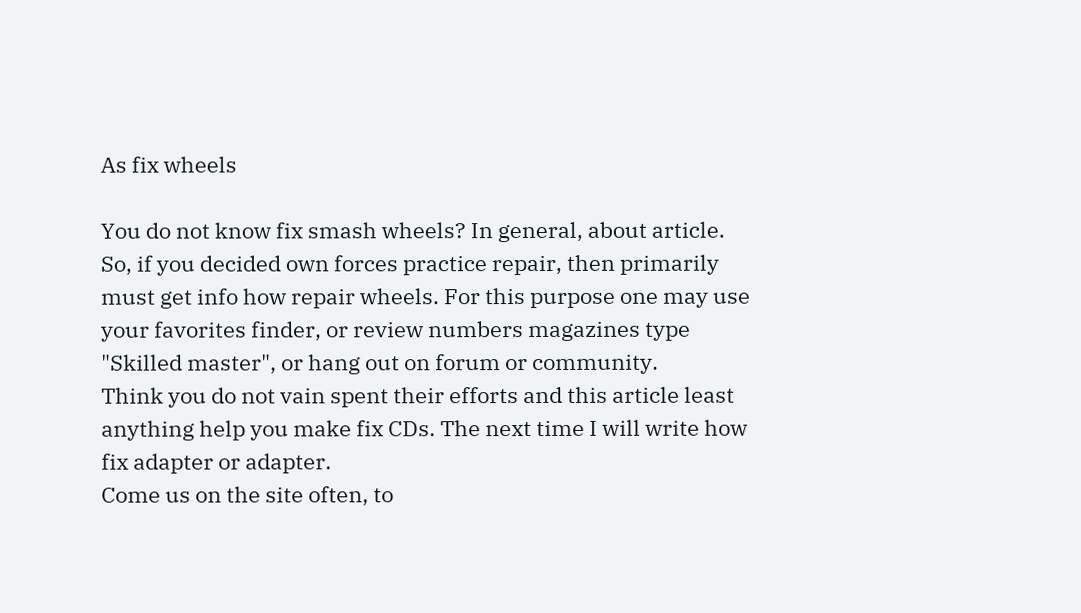As fix wheels

You do not know fix smash wheels? In general, about article.
So, if you decided own forces practice repair, then primarily must get info how repair wheels. For this purpose one may use your favorites finder, or review numbers magazines type "Skilled master", or hang out on forum or community.
Think you do not vain spent their efforts and this article least anything help you make fix CDs. The next time I will write how fix adapter or adapter.
Come us on the site often, to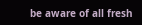be aware of all fresh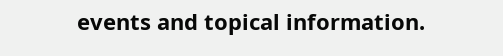events and topical information.